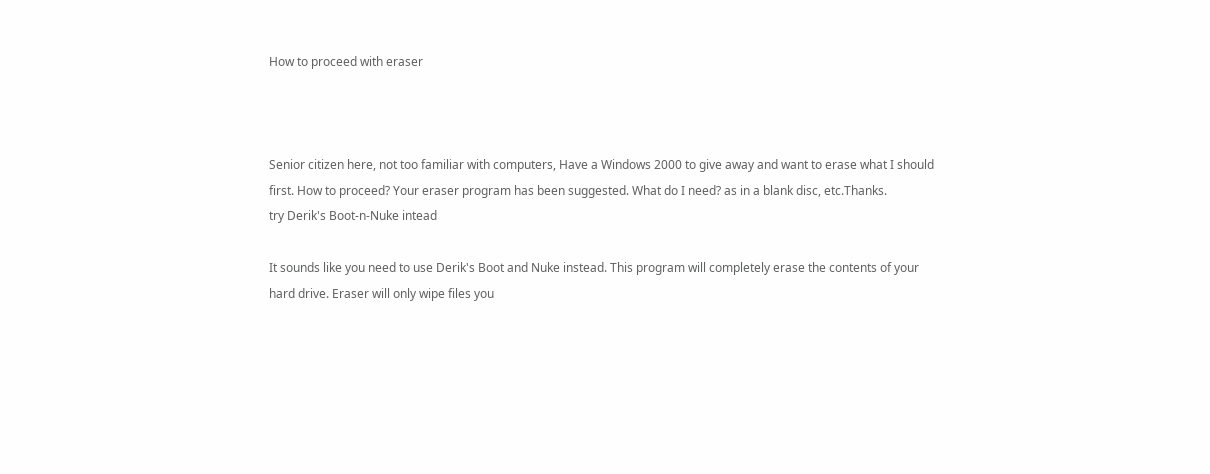How to proceed with eraser



Senior citizen here, not too familiar with computers, Have a Windows 2000 to give away and want to erase what I should first. How to proceed? Your eraser program has been suggested. What do I need? as in a blank disc, etc.Thanks.
try Derik's Boot-n-Nuke intead

It sounds like you need to use Derik's Boot and Nuke instead. This program will completely erase the contents of your hard drive. Eraser will only wipe files you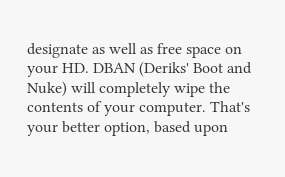designate as well as free space on your HD. DBAN (Deriks' Boot and Nuke) will completely wipe the contents of your computer. That's your better option, based upon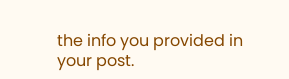the info you provided in your post.